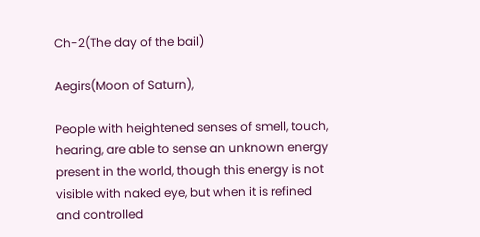Ch-2(The day of the bail)

Aegirs(Moon of Saturn),

People with heightened senses of smell, touch, hearing, are able to sense an unknown energy present in the world, though this energy is not visible with naked eye, but when it is refined and controlled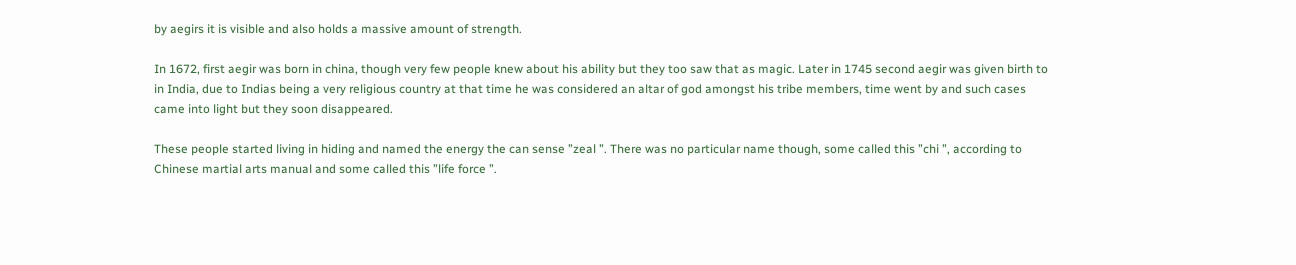by aegirs it is visible and also holds a massive amount of strength.

In 1672, first aegir was born in china, though very few people knew about his ability but they too saw that as magic. Later in 1745 second aegir was given birth to in India, due to Indias being a very religious country at that time he was considered an altar of god amongst his tribe members, time went by and such cases came into light but they soon disappeared.

These people started living in hiding and named the energy the can sense ”zeal ”. There was no particular name though, some called this ”chi ”, according to Chinese martial arts manual and some called this ”life force ”.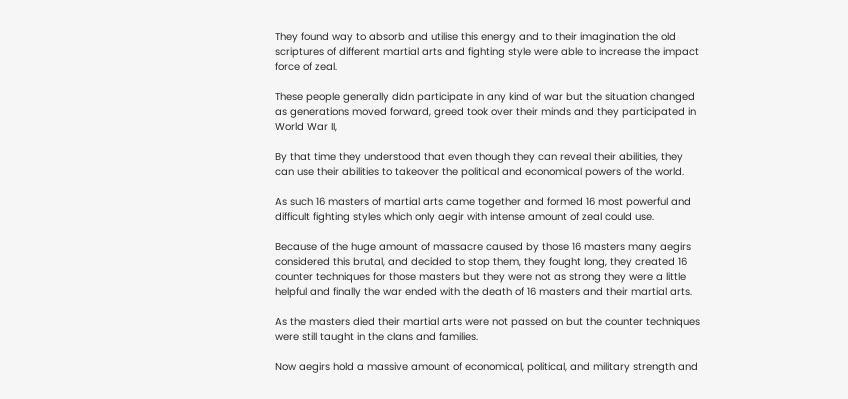They found way to absorb and utilise this energy and to their imagination the old scriptures of different martial arts and fighting style were able to increase the impact force of zeal.

These people generally didn participate in any kind of war but the situation changed as generations moved forward, greed took over their minds and they participated in World War II,

By that time they understood that even though they can reveal their abilities, they can use their abilities to takeover the political and economical powers of the world.

As such 16 masters of martial arts came together and formed 16 most powerful and difficult fighting styles which only aegir with intense amount of zeal could use.

Because of the huge amount of massacre caused by those 16 masters many aegirs considered this brutal, and decided to stop them, they fought long, they created 16 counter techniques for those masters but they were not as strong they were a little helpful and finally the war ended with the death of 16 masters and their martial arts.

As the masters died their martial arts were not passed on but the counter techniques were still taught in the clans and families.

Now aegirs hold a massive amount of economical, political, and military strength and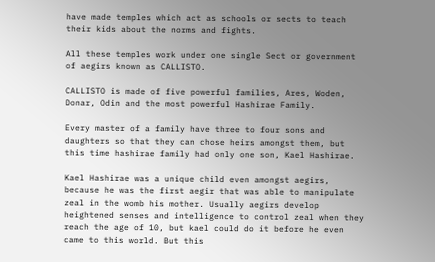have made temples which act as schools or sects to teach their kids about the norms and fights.

All these temples work under one single Sect or government of aegirs known as CALLISTO.

CALLISTO is made of five powerful families, Ares, Woden, Donar, Odin and the most powerful Hashirae Family.

Every master of a family have three to four sons and daughters so that they can chose heirs amongst them, but this time hashirae family had only one son, Kael Hashirae.

Kael Hashirae was a unique child even amongst aegirs, because he was the first aegir that was able to manipulate zeal in the womb his mother. Usually aegirs develop heightened senses and intelligence to control zeal when they reach the age of 10, but kael could do it before he even came to this world. But this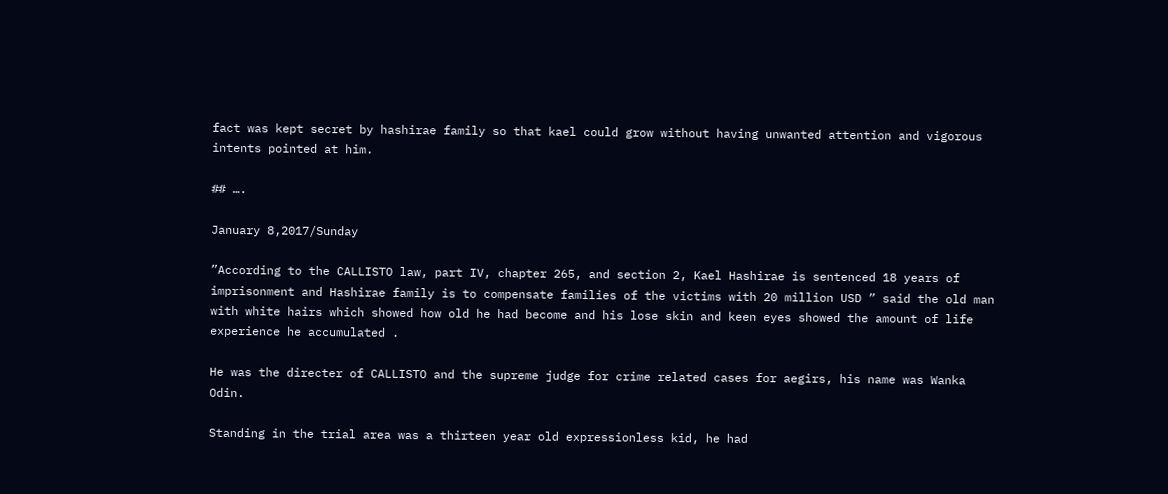fact was kept secret by hashirae family so that kael could grow without having unwanted attention and vigorous intents pointed at him.

## ….

January 8,2017/Sunday

”According to the CALLISTO law, part IV, chapter 265, and section 2, Kael Hashirae is sentenced 18 years of imprisonment and Hashirae family is to compensate families of the victims with 20 million USD ” said the old man with white hairs which showed how old he had become and his lose skin and keen eyes showed the amount of life experience he accumulated .

He was the directer of CALLISTO and the supreme judge for crime related cases for aegirs, his name was Wanka Odin.

Standing in the trial area was a thirteen year old expressionless kid, he had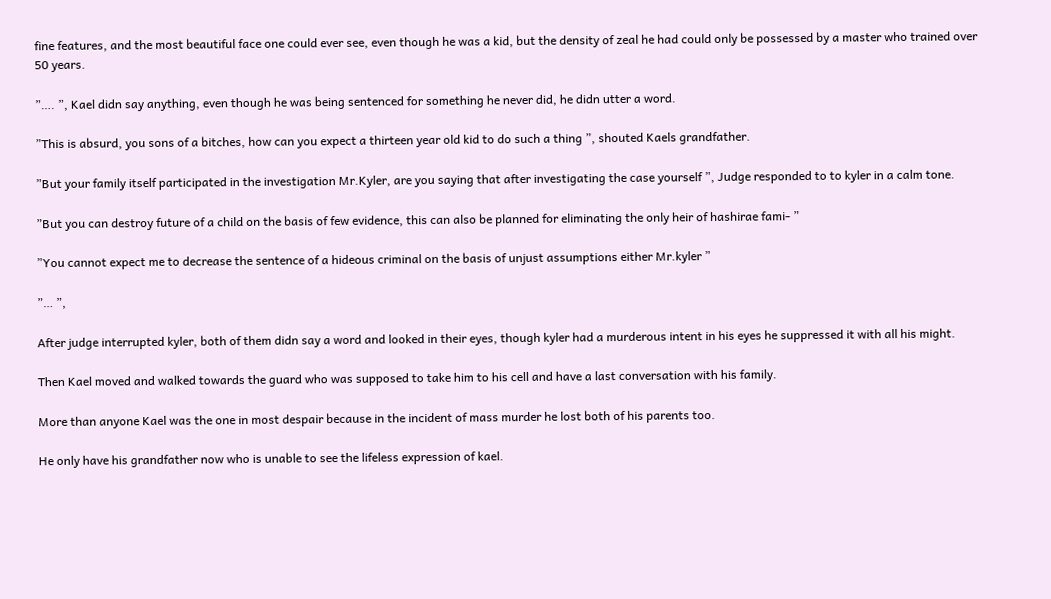fine features, and the most beautiful face one could ever see, even though he was a kid, but the density of zeal he had could only be possessed by a master who trained over 50 years.

”…. ”, Kael didn say anything, even though he was being sentenced for something he never did, he didn utter a word.

”This is absurd, you sons of a bitches, how can you expect a thirteen year old kid to do such a thing ”, shouted Kaels grandfather.

”But your family itself participated in the investigation Mr.Kyler, are you saying that after investigating the case yourself ”, Judge responded to to kyler in a calm tone.

”But you can destroy future of a child on the basis of few evidence, this can also be planned for eliminating the only heir of hashirae fami- ”

”You cannot expect me to decrease the sentence of a hideous criminal on the basis of unjust assumptions either Mr.kyler ”

”… ”,

After judge interrupted kyler, both of them didn say a word and looked in their eyes, though kyler had a murderous intent in his eyes he suppressed it with all his might.

Then Kael moved and walked towards the guard who was supposed to take him to his cell and have a last conversation with his family.

More than anyone Kael was the one in most despair because in the incident of mass murder he lost both of his parents too.

He only have his grandfather now who is unable to see the lifeless expression of kael.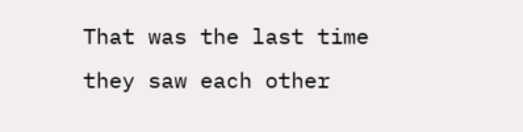That was the last time they saw each other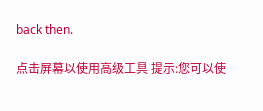back then.

点击屏幕以使用高级工具 提示:您可以使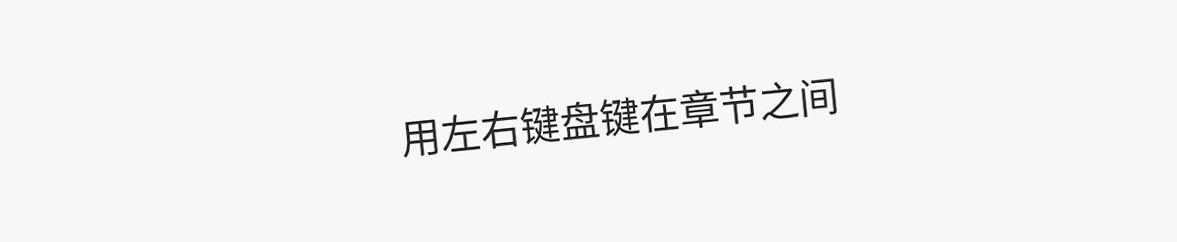用左右键盘键在章节之间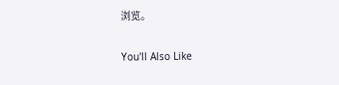浏览。

You'll Also Like